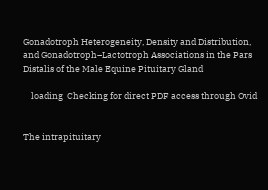Gonadotroph Heterogeneity, Density and Distribution, and Gonadotroph–Lactotroph Associations in the Pars Distalis of the Male Equine Pituitary Gland

    loading  Checking for direct PDF access through Ovid


The intrapituitary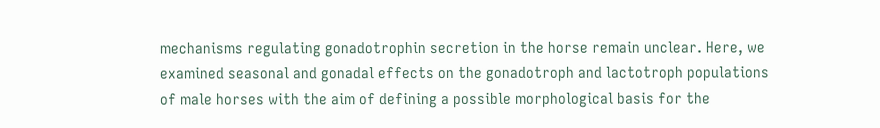mechanisms regulating gonadotrophin secretion in the horse remain unclear. Here, we examined seasonal and gonadal effects on the gonadotroph and lactotroph populations of male horses with the aim of defining a possible morphological basis for the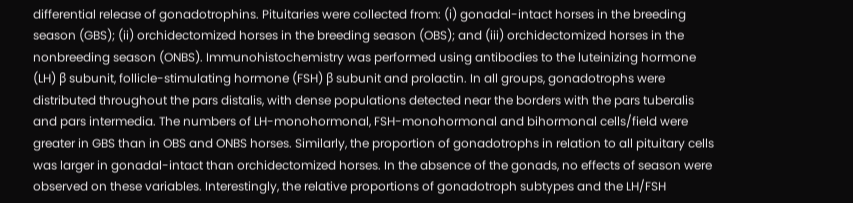differential release of gonadotrophins. Pituitaries were collected from: (i) gonadal-intact horses in the breeding season (GBS); (ii) orchidectomized horses in the breeding season (OBS); and (iii) orchidectomized horses in the nonbreeding season (ONBS). Immunohistochemistry was performed using antibodies to the luteinizing hormone (LH) β subunit, follicle-stimulating hormone (FSH) β subunit and prolactin. In all groups, gonadotrophs were distributed throughout the pars distalis, with dense populations detected near the borders with the pars tuberalis and pars intermedia. The numbers of LH-monohormonal, FSH-monohormonal and bihormonal cells/field were greater in GBS than in OBS and ONBS horses. Similarly, the proportion of gonadotrophs in relation to all pituitary cells was larger in gonadal-intact than orchidectomized horses. In the absence of the gonads, no effects of season were observed on these variables. Interestingly, the relative proportions of gonadotroph subtypes and the LH/FSH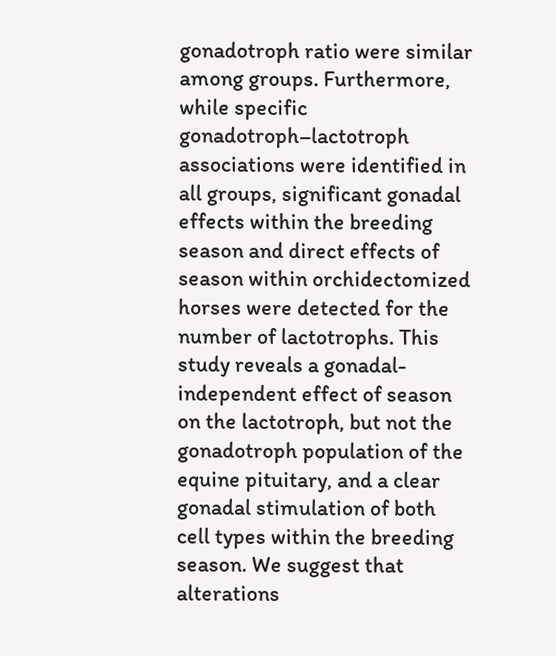gonadotroph ratio were similar among groups. Furthermore, while specific gonadotroph–lactotroph associations were identified in all groups, significant gonadal effects within the breeding season and direct effects of season within orchidectomized horses were detected for the number of lactotrophs. This study reveals a gonadal-independent effect of season on the lactotroph, but not the gonadotroph population of the equine pituitary, and a clear gonadal stimulation of both cell types within the breeding season. We suggest that alterations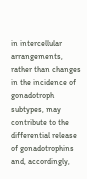in intercellular arrangements, rather than changes in the incidence of gonadotroph subtypes, may contribute to the differential release of gonadotrophins and, accordingly,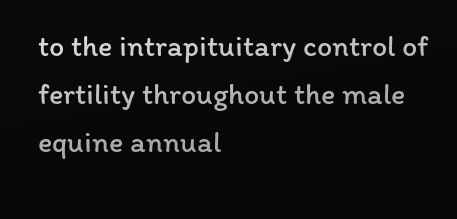to the intrapituitary control of fertility throughout the male equine annual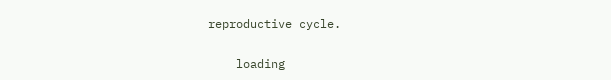reproductive cycle.

    loading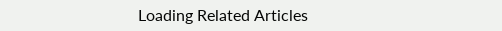Loading Related Articles